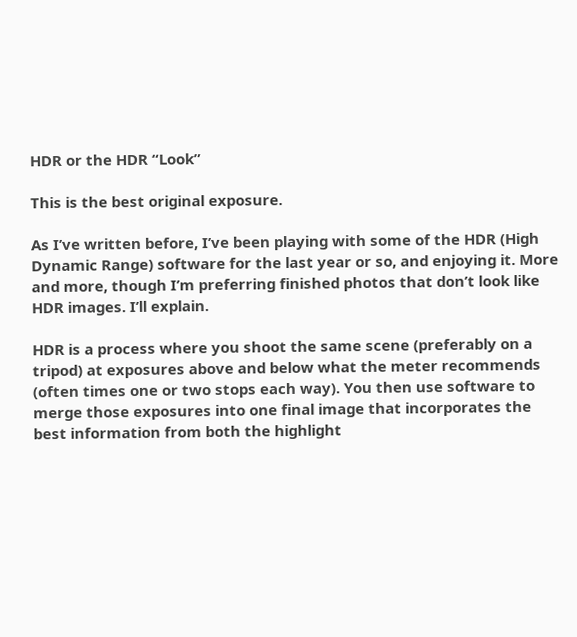HDR or the HDR “Look”

This is the best original exposure.

As I’ve written before, I’ve been playing with some of the HDR (High Dynamic Range) software for the last year or so, and enjoying it. More and more, though I’m preferring finished photos that don’t look like HDR images. I’ll explain.

HDR is a process where you shoot the same scene (preferably on a tripod) at exposures above and below what the meter recommends (often times one or two stops each way). You then use software to merge those exposures into one final image that incorporates the best information from both the highlight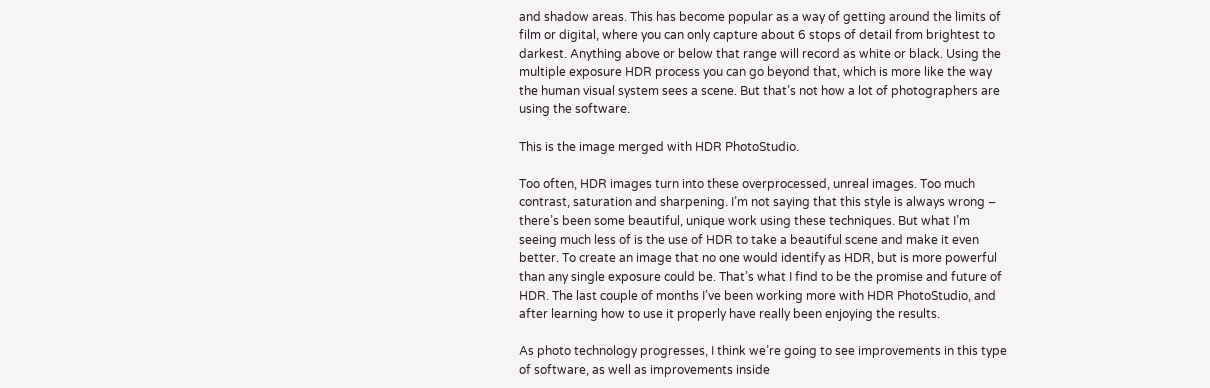and shadow areas. This has become popular as a way of getting around the limits of film or digital, where you can only capture about 6 stops of detail from brightest to darkest. Anything above or below that range will record as white or black. Using the multiple exposure HDR process you can go beyond that, which is more like the way the human visual system sees a scene. But that’s not how a lot of photographers are using the software.

This is the image merged with HDR PhotoStudio.

Too often, HDR images turn into these overprocessed, unreal images. Too much contrast, saturation and sharpening. I’m not saying that this style is always wrong – there’s been some beautiful, unique work using these techniques. But what I’m seeing much less of is the use of HDR to take a beautiful scene and make it even better. To create an image that no one would identify as HDR, but is more powerful than any single exposure could be. That’s what I find to be the promise and future of HDR. The last couple of months I’ve been working more with HDR PhotoStudio, and after learning how to use it properly have really been enjoying the results.

As photo technology progresses, I think we’re going to see improvements in this type of software, as well as improvements inside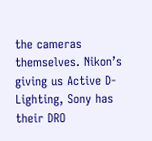the cameras themselves. Nikon’s giving us Active D-Lighting, Sony has their DRO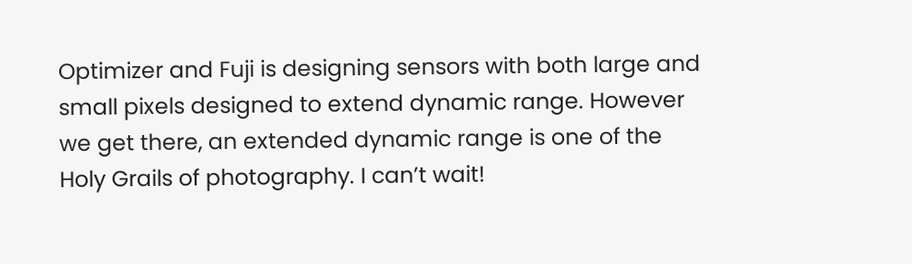Optimizer and Fuji is designing sensors with both large and small pixels designed to extend dynamic range. However we get there, an extended dynamic range is one of the Holy Grails of photography. I can’t wait!